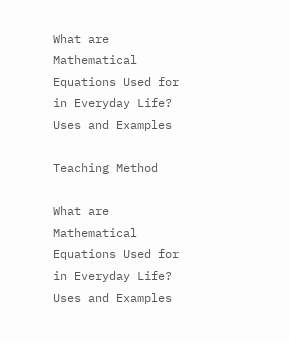What are Mathematical Equations Used for in Everyday Life? Uses and Examples

Teaching Method

What are Mathematical Equations Used for in Everyday Life? Uses and Examples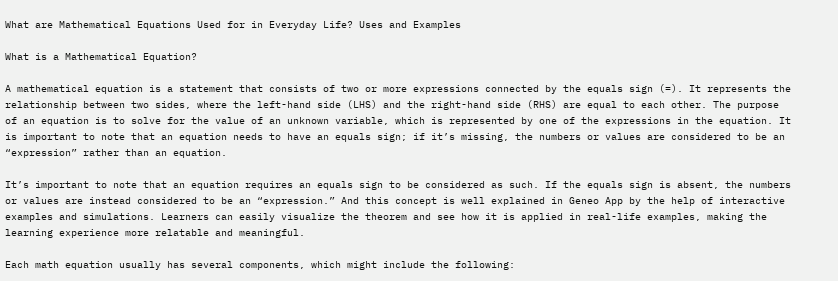What are Mathematical Equations Used for in Everyday Life? Uses and Examples

What is a Mathematical Equation?

A mathematical equation is a statement that consists of two or more expressions connected by the equals sign (=). It represents the relationship between two sides, where the left-hand side (LHS) and the right-hand side (RHS) are equal to each other. The purpose of an equation is to solve for the value of an unknown variable, which is represented by one of the expressions in the equation. It is important to note that an equation needs to have an equals sign; if it’s missing, the numbers or values are considered to be an “expression” rather than an equation.

It’s important to note that an equation requires an equals sign to be considered as such. If the equals sign is absent, the numbers or values are instead considered to be an “expression.” And this concept is well explained in Geneo App by the help of interactive examples and simulations. Learners can easily visualize the theorem and see how it is applied in real-life examples, making the learning experience more relatable and meaningful.

Each math equation usually has several components, which might include the following: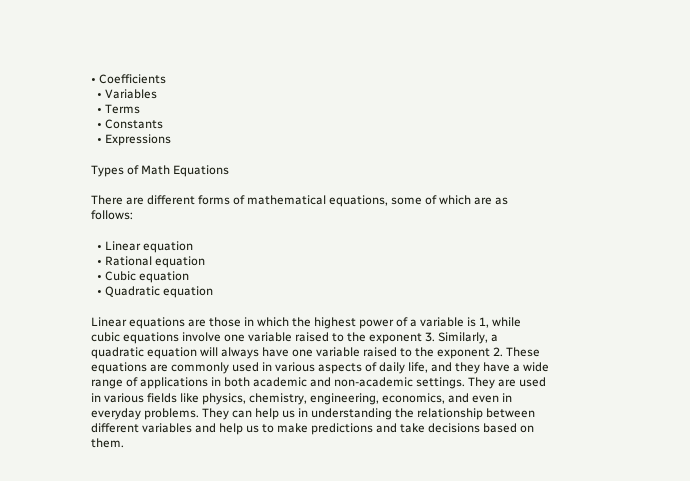• Coefficients
  • Variables
  • Terms
  • Constants
  • Expressions

Types of Math Equations

There are different forms of mathematical equations, some of which are as follows:

  • Linear equation
  • Rational equation
  • Cubic equation
  • Quadratic equation

Linear equations are those in which the highest power of a variable is 1, while cubic equations involve one variable raised to the exponent 3. Similarly, a quadratic equation will always have one variable raised to the exponent 2. These equations are commonly used in various aspects of daily life, and they have a wide range of applications in both academic and non-academic settings. They are used in various fields like physics, chemistry, engineering, economics, and even in everyday problems. They can help us in understanding the relationship between different variables and help us to make predictions and take decisions based on them.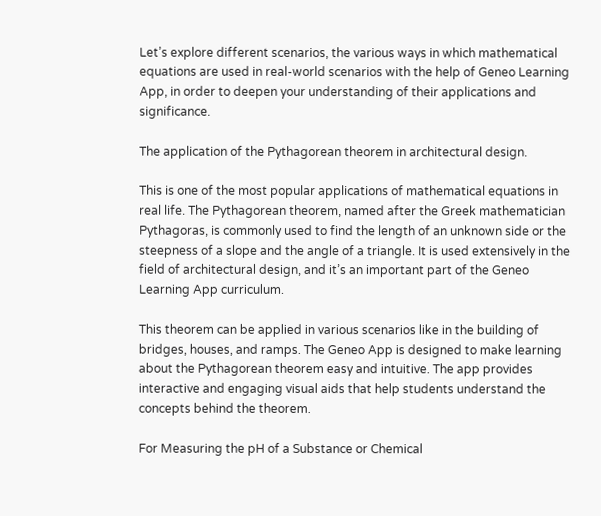Let’s explore different scenarios, the various ways in which mathematical equations are used in real-world scenarios with the help of Geneo Learning App, in order to deepen your understanding of their applications and significance.

The application of the Pythagorean theorem in architectural design.

This is one of the most popular applications of mathematical equations in real life. The Pythagorean theorem, named after the Greek mathematician Pythagoras, is commonly used to find the length of an unknown side or the steepness of a slope and the angle of a triangle. It is used extensively in the field of architectural design, and it’s an important part of the Geneo Learning App curriculum.

This theorem can be applied in various scenarios like in the building of bridges, houses, and ramps. The Geneo App is designed to make learning about the Pythagorean theorem easy and intuitive. The app provides interactive and engaging visual aids that help students understand the concepts behind the theorem.

For Measuring the pH of a Substance or Chemical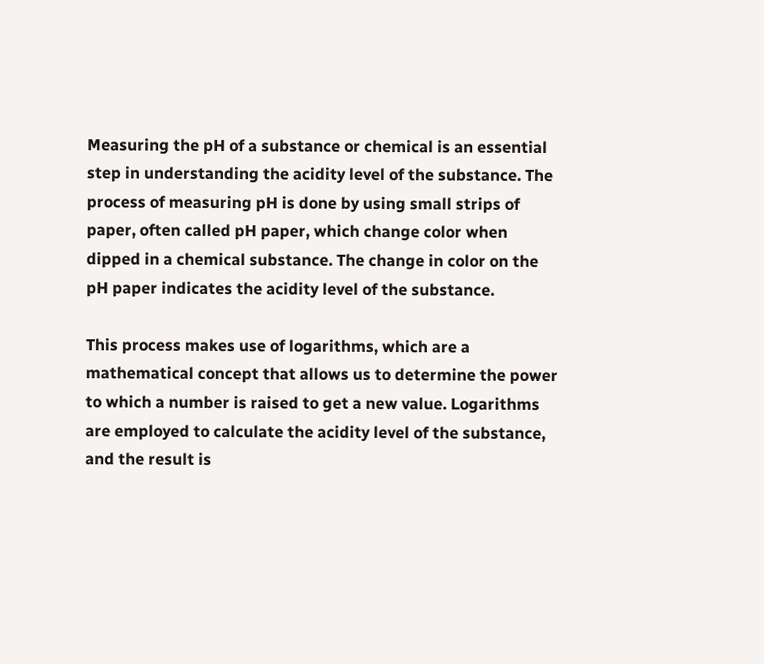Measuring the pH of a substance or chemical is an essential step in understanding the acidity level of the substance. The process of measuring pH is done by using small strips of paper, often called pH paper, which change color when dipped in a chemical substance. The change in color on the pH paper indicates the acidity level of the substance.

This process makes use of logarithms, which are a mathematical concept that allows us to determine the power to which a number is raised to get a new value. Logarithms are employed to calculate the acidity level of the substance, and the result is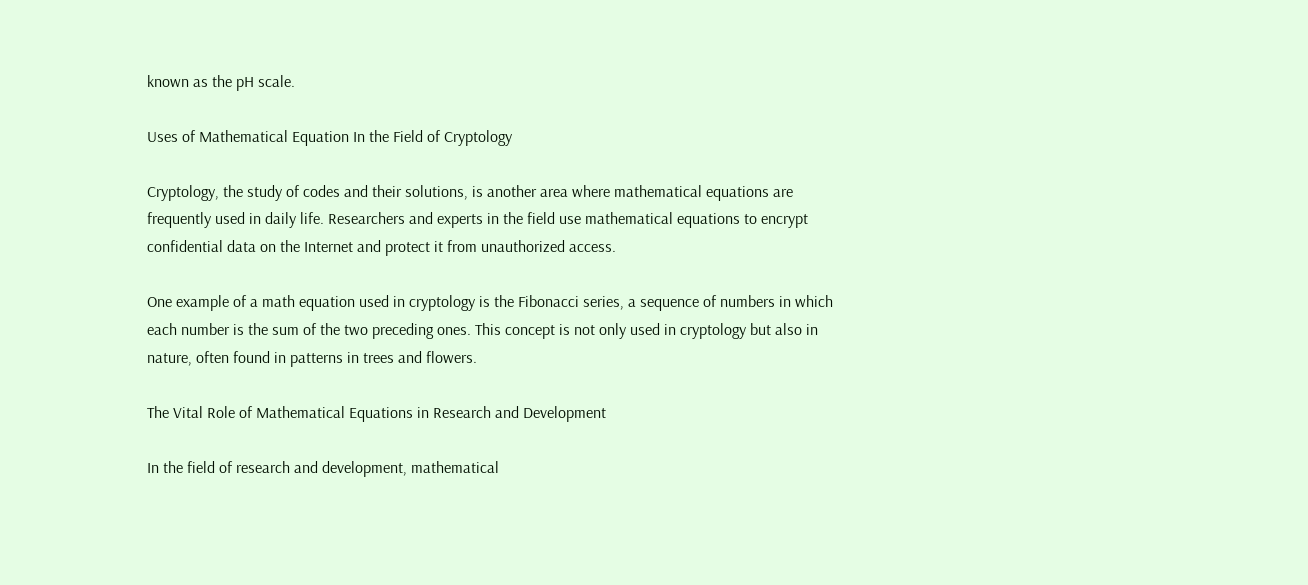known as the pH scale.

Uses of Mathematical Equation In the Field of Cryptology

Cryptology, the study of codes and their solutions, is another area where mathematical equations are frequently used in daily life. Researchers and experts in the field use mathematical equations to encrypt confidential data on the Internet and protect it from unauthorized access.

One example of a math equation used in cryptology is the Fibonacci series, a sequence of numbers in which each number is the sum of the two preceding ones. This concept is not only used in cryptology but also in nature, often found in patterns in trees and flowers.

The Vital Role of Mathematical Equations in Research and Development

In the field of research and development, mathematical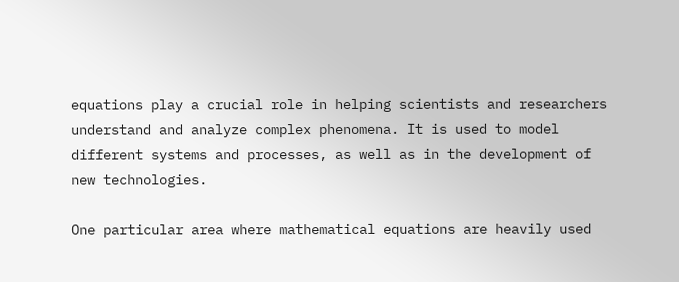equations play a crucial role in helping scientists and researchers understand and analyze complex phenomena. It is used to model different systems and processes, as well as in the development of new technologies.

One particular area where mathematical equations are heavily used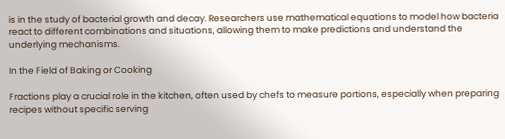is in the study of bacterial growth and decay. Researchers use mathematical equations to model how bacteria react to different combinations and situations, allowing them to make predictions and understand the underlying mechanisms.

In the Field of Baking or Cooking

Fractions play a crucial role in the kitchen, often used by chefs to measure portions, especially when preparing recipes without specific serving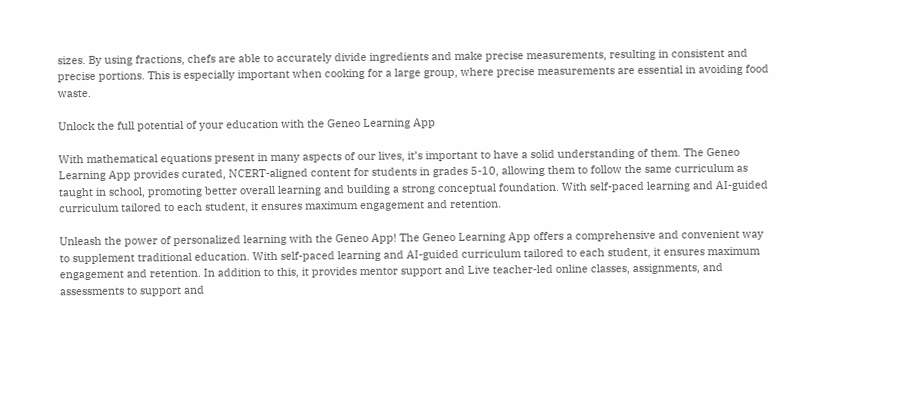sizes. By using fractions, chefs are able to accurately divide ingredients and make precise measurements, resulting in consistent and precise portions. This is especially important when cooking for a large group, where precise measurements are essential in avoiding food waste.

Unlock the full potential of your education with the Geneo Learning App

With mathematical equations present in many aspects of our lives, it’s important to have a solid understanding of them. The Geneo Learning App provides curated, NCERT-aligned content for students in grades 5-10, allowing them to follow the same curriculum as taught in school, promoting better overall learning and building a strong conceptual foundation. With self-paced learning and AI-guided curriculum tailored to each student, it ensures maximum engagement and retention.

Unleash the power of personalized learning with the Geneo App! The Geneo Learning App offers a comprehensive and convenient way to supplement traditional education. With self-paced learning and AI-guided curriculum tailored to each student, it ensures maximum engagement and retention. In addition to this, it provides mentor support and Live teacher-led online classes, assignments, and assessments to support and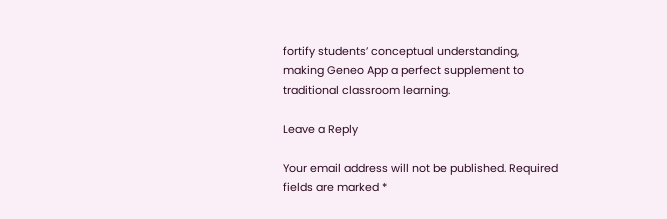fortify students’ conceptual understanding, making Geneo App a perfect supplement to traditional classroom learning.

Leave a Reply

Your email address will not be published. Required fields are marked *